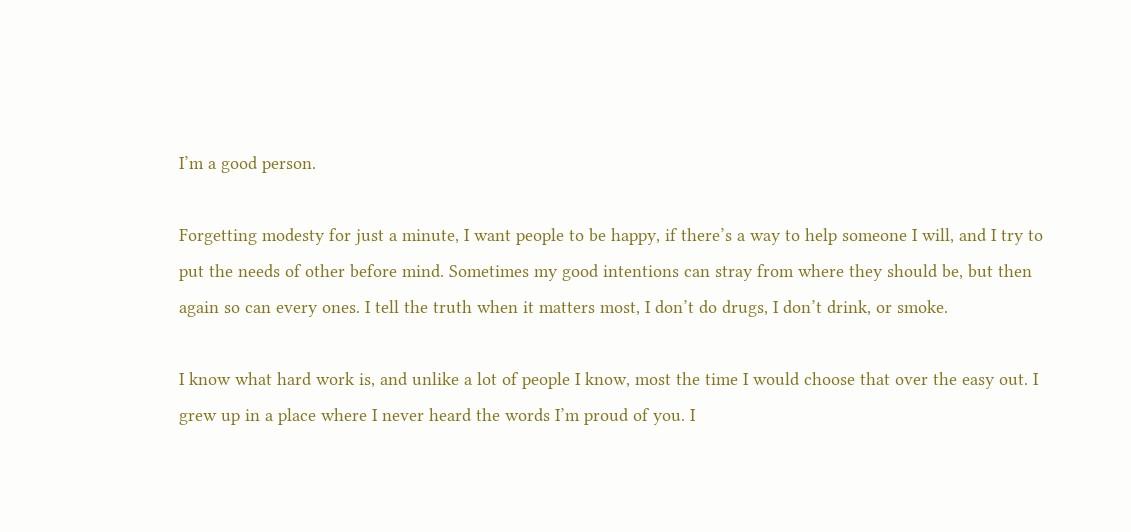I’m a good person.

Forgetting modesty for just a minute, I want people to be happy, if there’s a way to help someone I will, and I try to put the needs of other before mind. Sometimes my good intentions can stray from where they should be, but then again so can every ones. I tell the truth when it matters most, I don’t do drugs, I don’t drink, or smoke.

I know what hard work is, and unlike a lot of people I know, most the time I would choose that over the easy out. I grew up in a place where I never heard the words I’m proud of you. I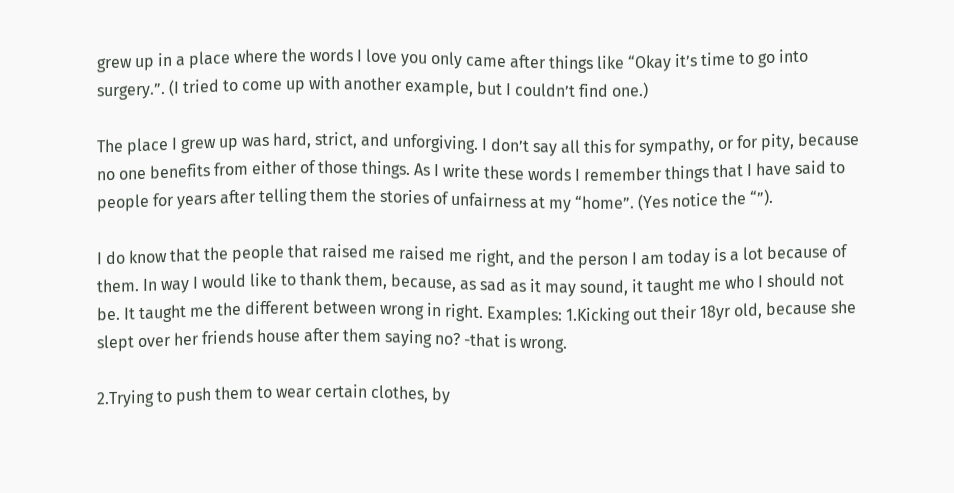grew up in a place where the words I love you only came after things like “Okay it’s time to go into surgery.”. (I tried to come up with another example, but I couldn’t find one.)

The place I grew up was hard, strict, and unforgiving. I don’t say all this for sympathy, or for pity, because no one benefits from either of those things. As I write these words I remember things that I have said to people for years after telling them the stories of unfairness at my “home”. (Yes notice the “”).

I do know that the people that raised me raised me right, and the person I am today is a lot because of them. In way I would like to thank them, because, as sad as it may sound, it taught me who I should not be. It taught me the different between wrong in right. Examples: 1.Kicking out their 18yr old, because she slept over her friends house after them saying no? -that is wrong.

2.Trying to push them to wear certain clothes, by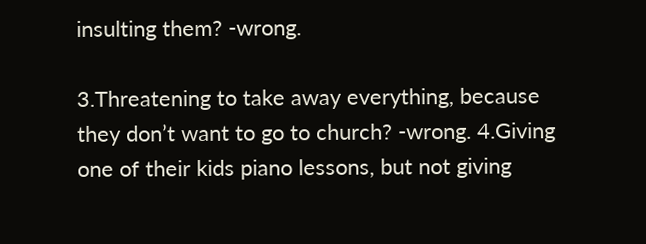insulting them? -wrong.

3.Threatening to take away everything, because they don’t want to go to church? -wrong. 4.Giving one of their kids piano lessons, but not giving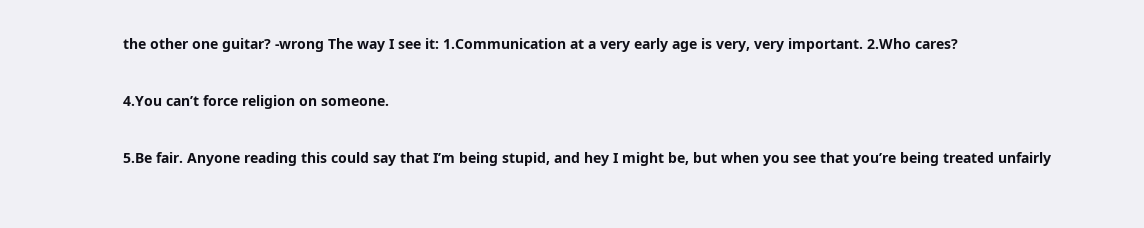the other one guitar? -wrong The way I see it: 1.Communication at a very early age is very, very important. 2.Who cares?

4.You can’t force religion on someone.

5.Be fair. Anyone reading this could say that I’m being stupid, and hey I might be, but when you see that you’re being treated unfairly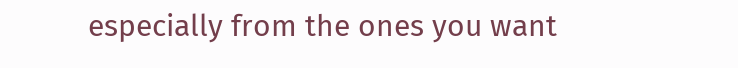especially from the ones you want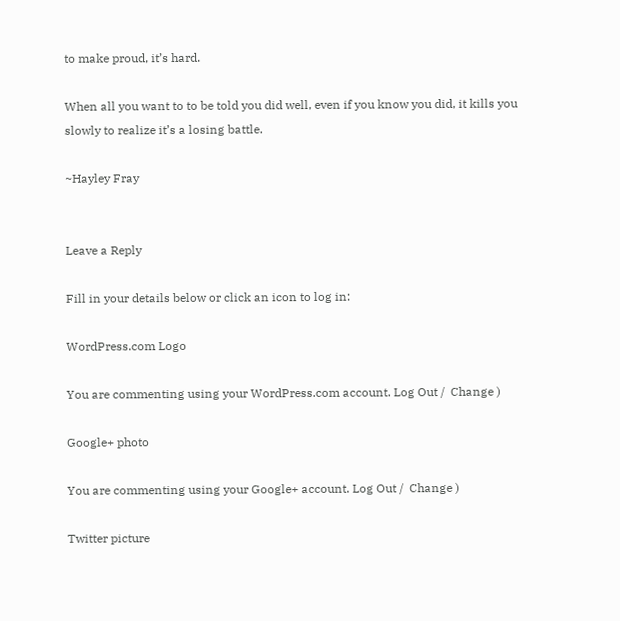to make proud, it’s hard.

When all you want to to be told you did well, even if you know you did, it kills you slowly to realize it’s a losing battle.

~Hayley Fray


Leave a Reply

Fill in your details below or click an icon to log in:

WordPress.com Logo

You are commenting using your WordPress.com account. Log Out /  Change )

Google+ photo

You are commenting using your Google+ account. Log Out /  Change )

Twitter picture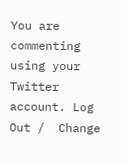You are commenting using your Twitter account. Log Out /  Change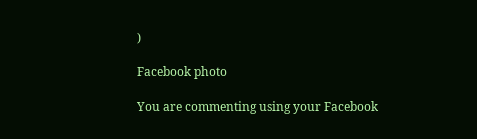)

Facebook photo

You are commenting using your Facebook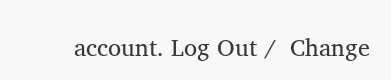account. Log Out /  Change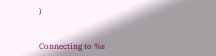)


Connecting to %s